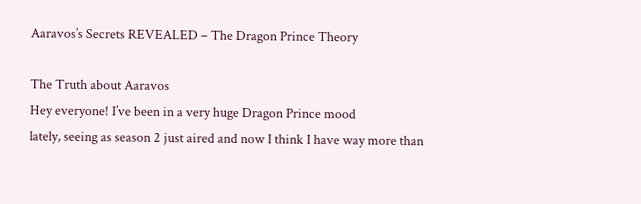Aaravos’s Secrets REVEALED – The Dragon Prince Theory

The Truth about Aaravos
Hey everyone! I’ve been in a very huge Dragon Prince mood
lately, seeing as season 2 just aired and now I think I have way more than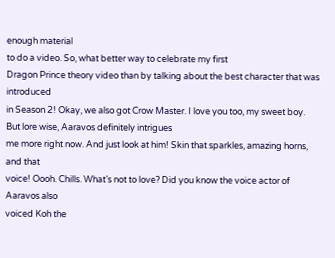enough material
to do a video. So, what better way to celebrate my first
Dragon Prince theory video than by talking about the best character that was introduced
in Season 2! Okay, we also got Crow Master. I love you too, my sweet boy. But lore wise, Aaravos definitely intrigues
me more right now. And just look at him! Skin that sparkles, amazing horns, and that
voice! Oooh. Chills. What’s not to love? Did you know the voice actor of Aaravos also
voiced Koh the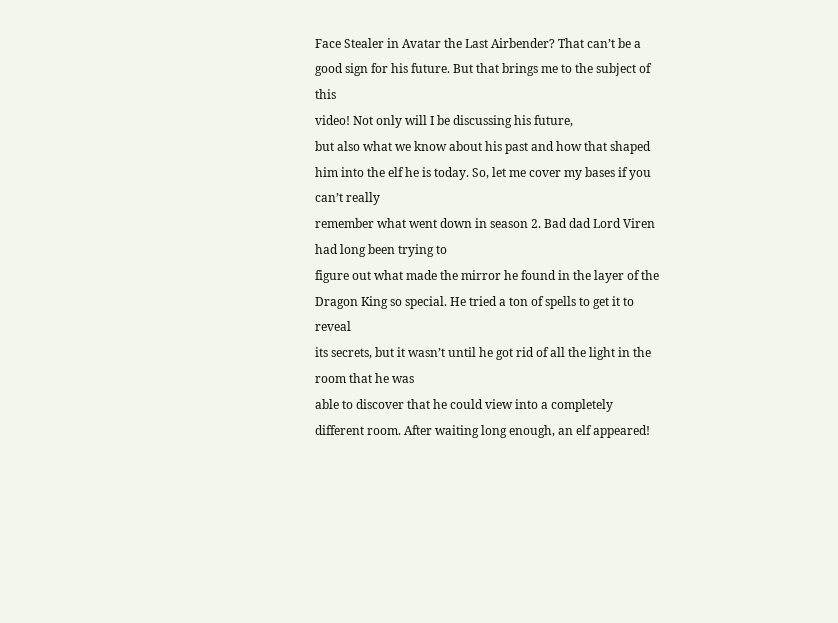Face Stealer in Avatar the Last Airbender? That can’t be a good sign for his future. But that brings me to the subject of this
video! Not only will I be discussing his future,
but also what we know about his past and how that shaped him into the elf he is today. So, let me cover my bases if you can’t really
remember what went down in season 2. Bad dad Lord Viren had long been trying to
figure out what made the mirror he found in the layer of the Dragon King so special. He tried a ton of spells to get it to reveal
its secrets, but it wasn’t until he got rid of all the light in the room that he was
able to discover that he could view into a completely different room. After waiting long enough, an elf appeared!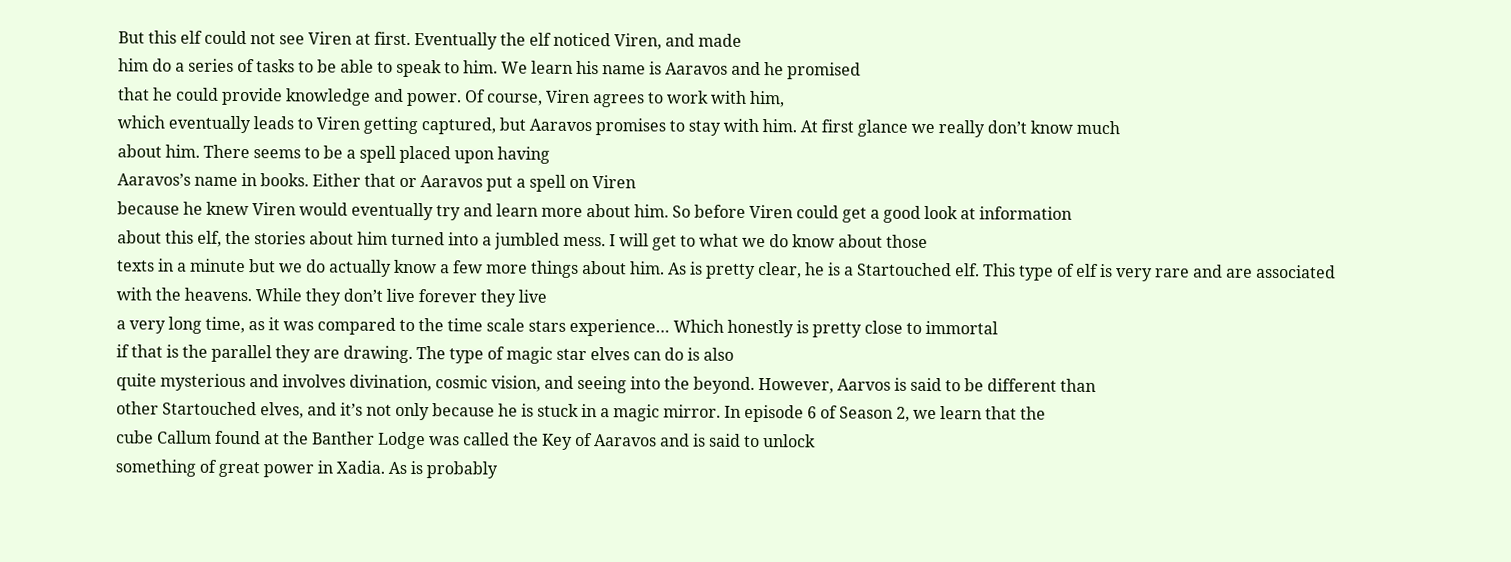But this elf could not see Viren at first. Eventually the elf noticed Viren, and made
him do a series of tasks to be able to speak to him. We learn his name is Aaravos and he promised
that he could provide knowledge and power. Of course, Viren agrees to work with him,
which eventually leads to Viren getting captured, but Aaravos promises to stay with him. At first glance we really don’t know much
about him. There seems to be a spell placed upon having
Aaravos’s name in books. Either that or Aaravos put a spell on Viren
because he knew Viren would eventually try and learn more about him. So before Viren could get a good look at information
about this elf, the stories about him turned into a jumbled mess. I will get to what we do know about those
texts in a minute but we do actually know a few more things about him. As is pretty clear, he is a Startouched elf. This type of elf is very rare and are associated
with the heavens. While they don’t live forever they live
a very long time, as it was compared to the time scale stars experience… Which honestly is pretty close to immortal
if that is the parallel they are drawing. The type of magic star elves can do is also
quite mysterious and involves divination, cosmic vision, and seeing into the beyond. However, Aarvos is said to be different than
other Startouched elves, and it’s not only because he is stuck in a magic mirror. In episode 6 of Season 2, we learn that the
cube Callum found at the Banther Lodge was called the Key of Aaravos and is said to unlock
something of great power in Xadia. As is probably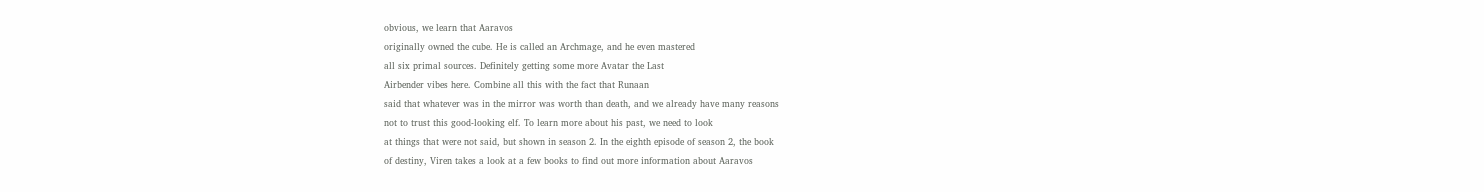obvious, we learn that Aaravos
originally owned the cube. He is called an Archmage, and he even mastered
all six primal sources. Definitely getting some more Avatar the Last
Airbender vibes here. Combine all this with the fact that Runaan
said that whatever was in the mirror was worth than death, and we already have many reasons
not to trust this good-looking elf. To learn more about his past, we need to look
at things that were not said, but shown in season 2. In the eighth episode of season 2, the book
of destiny, Viren takes a look at a few books to find out more information about Aaravos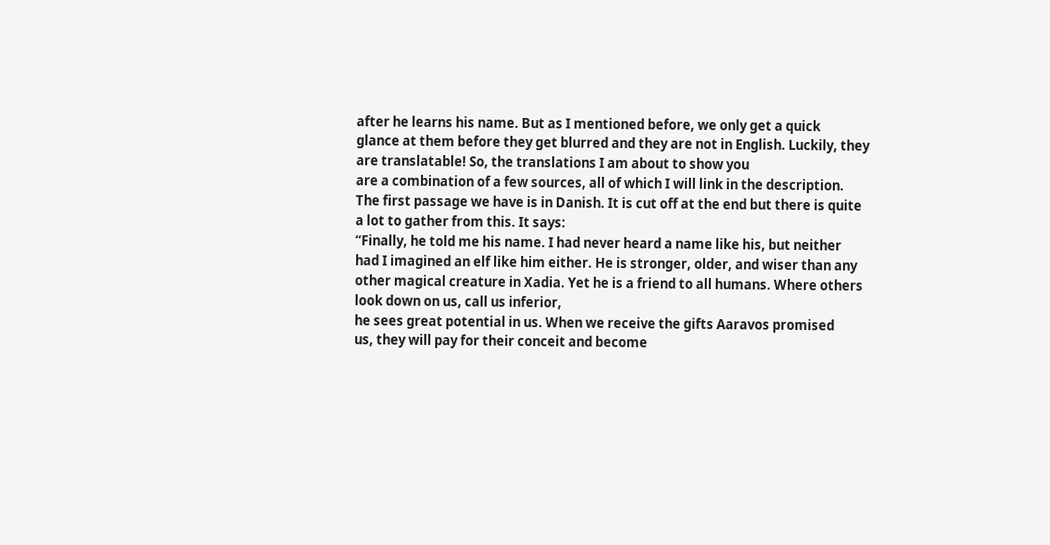after he learns his name. But as I mentioned before, we only get a quick
glance at them before they get blurred and they are not in English. Luckily, they are translatable! So, the translations I am about to show you
are a combination of a few sources, all of which I will link in the description. The first passage we have is in Danish. It is cut off at the end but there is quite
a lot to gather from this. It says:
“Finally, he told me his name. I had never heard a name like his, but neither
had I imagined an elf like him either. He is stronger, older, and wiser than any
other magical creature in Xadia. Yet he is a friend to all humans. Where others look down on us, call us inferior,
he sees great potential in us. When we receive the gifts Aaravos promised
us, they will pay for their conceit and become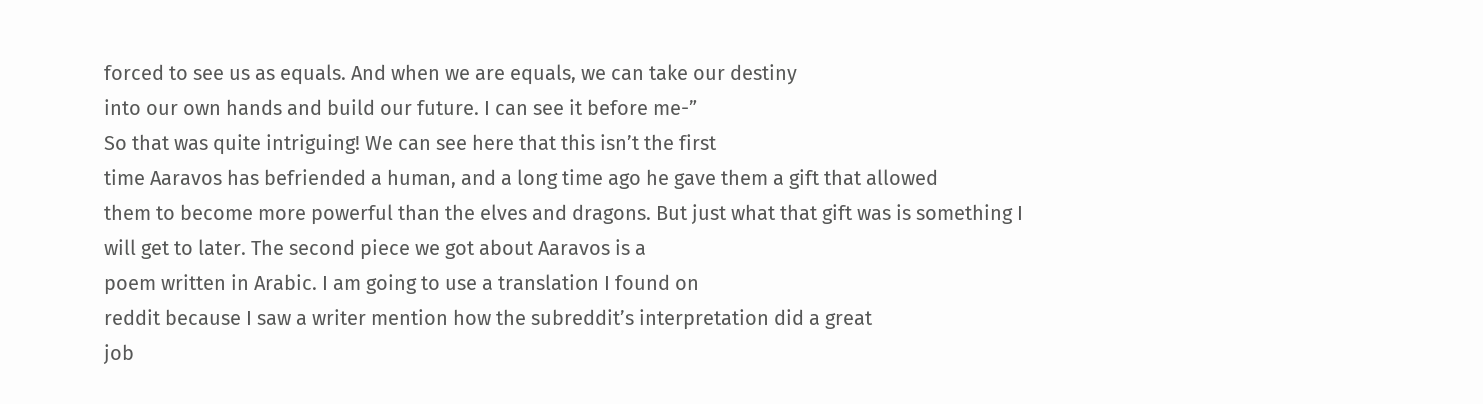forced to see us as equals. And when we are equals, we can take our destiny
into our own hands and build our future. I can see it before me-”
So that was quite intriguing! We can see here that this isn’t the first
time Aaravos has befriended a human, and a long time ago he gave them a gift that allowed
them to become more powerful than the elves and dragons. But just what that gift was is something I
will get to later. The second piece we got about Aaravos is a
poem written in Arabic. I am going to use a translation I found on
reddit because I saw a writer mention how the subreddit’s interpretation did a great
job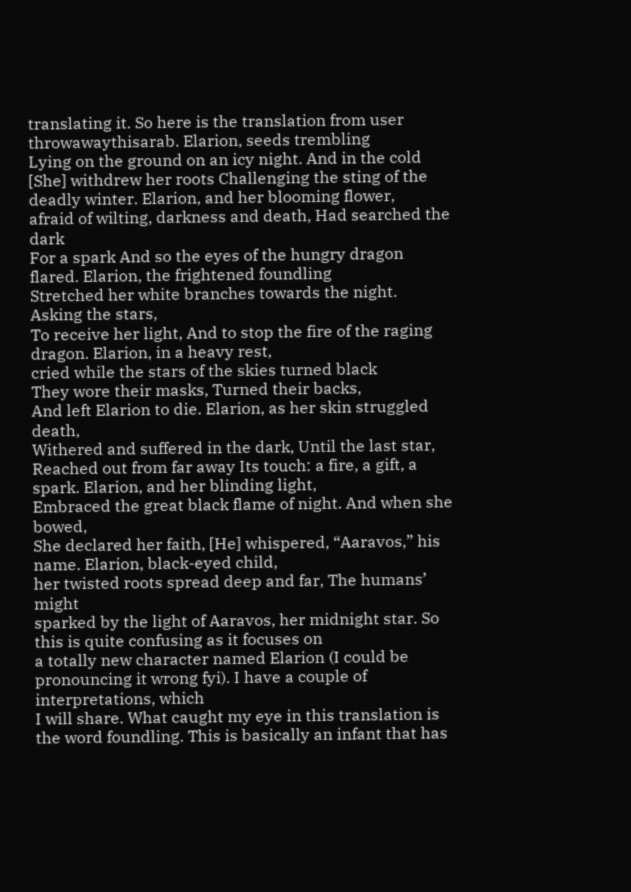translating it. So here is the translation from user throwawaythisarab. Elarion, seeds trembling
Lying on the ground on an icy night. And in the cold
[She] withdrew her roots Challenging the sting of the deadly winter. Elarion, and her blooming flower,
afraid of wilting, darkness and death, Had searched the dark
For a spark And so the eyes of the hungry dragon flared. Elarion, the frightened foundling
Stretched her white branches towards the night. Asking the stars,
To receive her light, And to stop the fire of the raging dragon. Elarion, in a heavy rest,
cried while the stars of the skies turned black
They wore their masks, Turned their backs,
And left Elarion to die. Elarion, as her skin struggled death,
Withered and suffered in the dark, Until the last star,
Reached out from far away Its touch: a fire, a gift, a spark. Elarion, and her blinding light,
Embraced the great black flame of night. And when she bowed,
She declared her faith, [He] whispered, “Aaravos,” his name. Elarion, black-eyed child,
her twisted roots spread deep and far, The humans’ might
sparked by the light of Aaravos, her midnight star. So this is quite confusing as it focuses on
a totally new character named Elarion (I could be pronouncing it wrong fyi). I have a couple of interpretations, which
I will share. What caught my eye in this translation is
the word foundling. This is basically an infant that has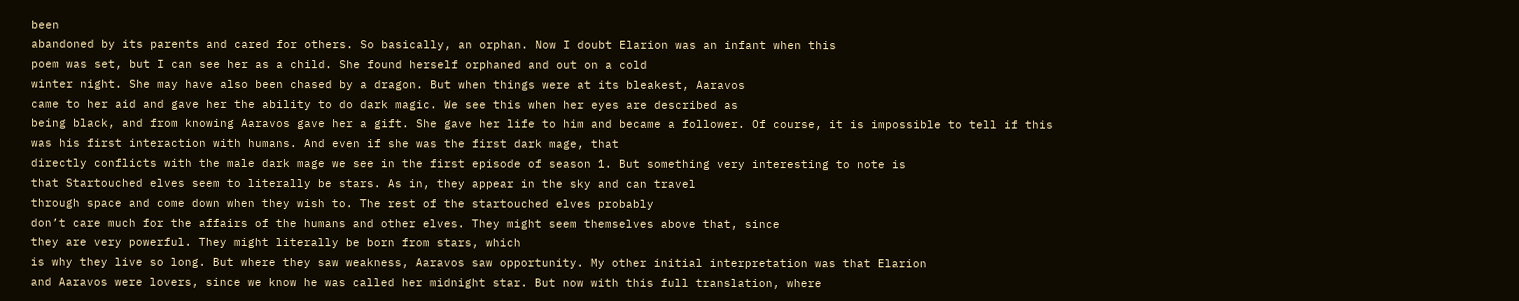been
abandoned by its parents and cared for others. So basically, an orphan. Now I doubt Elarion was an infant when this
poem was set, but I can see her as a child. She found herself orphaned and out on a cold
winter night. She may have also been chased by a dragon. But when things were at its bleakest, Aaravos
came to her aid and gave her the ability to do dark magic. We see this when her eyes are described as
being black, and from knowing Aaravos gave her a gift. She gave her life to him and became a follower. Of course, it is impossible to tell if this
was his first interaction with humans. And even if she was the first dark mage, that
directly conflicts with the male dark mage we see in the first episode of season 1. But something very interesting to note is
that Startouched elves seem to literally be stars. As in, they appear in the sky and can travel
through space and come down when they wish to. The rest of the startouched elves probably
don’t care much for the affairs of the humans and other elves. They might seem themselves above that, since
they are very powerful. They might literally be born from stars, which
is why they live so long. But where they saw weakness, Aaravos saw opportunity. My other initial interpretation was that Elarion
and Aaravos were lovers, since we know he was called her midnight star. But now with this full translation, where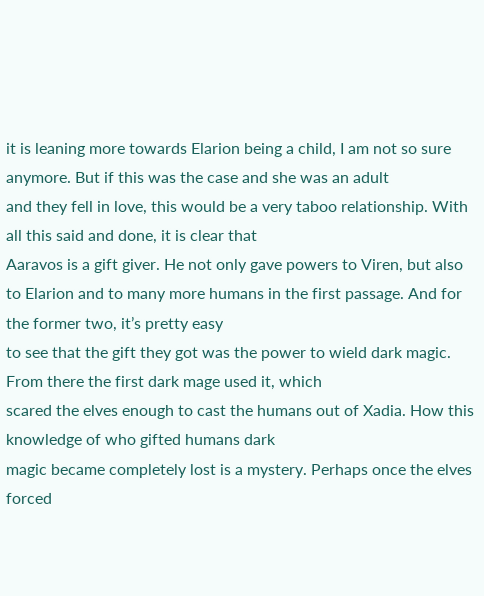it is leaning more towards Elarion being a child, I am not so sure anymore. But if this was the case and she was an adult
and they fell in love, this would be a very taboo relationship. With all this said and done, it is clear that
Aaravos is a gift giver. He not only gave powers to Viren, but also
to Elarion and to many more humans in the first passage. And for the former two, it’s pretty easy
to see that the gift they got was the power to wield dark magic. From there the first dark mage used it, which
scared the elves enough to cast the humans out of Xadia. How this knowledge of who gifted humans dark
magic became completely lost is a mystery. Perhaps once the elves forced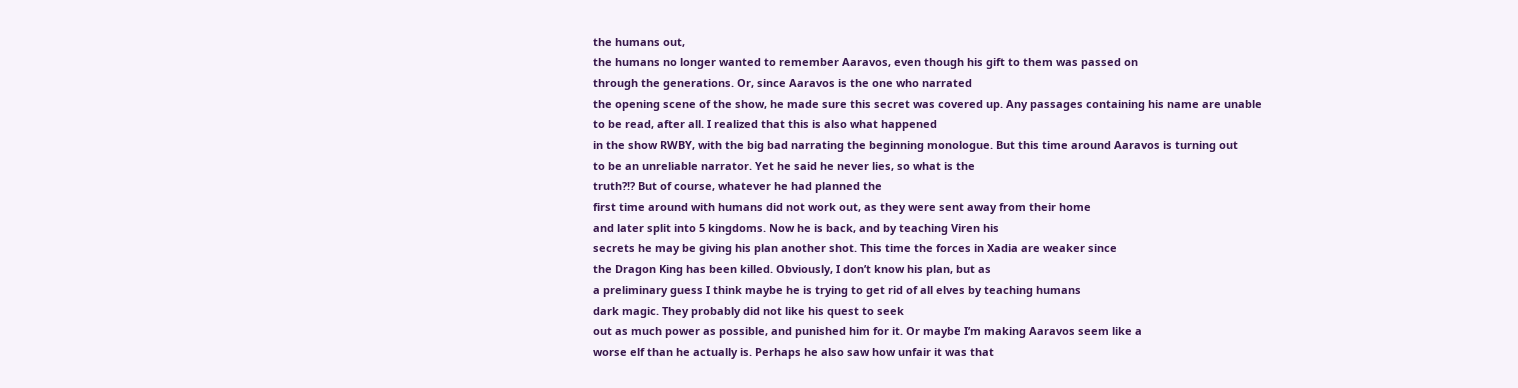the humans out,
the humans no longer wanted to remember Aaravos, even though his gift to them was passed on
through the generations. Or, since Aaravos is the one who narrated
the opening scene of the show, he made sure this secret was covered up. Any passages containing his name are unable
to be read, after all. I realized that this is also what happened
in the show RWBY, with the big bad narrating the beginning monologue. But this time around Aaravos is turning out
to be an unreliable narrator. Yet he said he never lies, so what is the
truth?!? But of course, whatever he had planned the
first time around with humans did not work out, as they were sent away from their home
and later split into 5 kingdoms. Now he is back, and by teaching Viren his
secrets he may be giving his plan another shot. This time the forces in Xadia are weaker since
the Dragon King has been killed. Obviously, I don’t know his plan, but as
a preliminary guess I think maybe he is trying to get rid of all elves by teaching humans
dark magic. They probably did not like his quest to seek
out as much power as possible, and punished him for it. Or maybe I’m making Aaravos seem like a
worse elf than he actually is. Perhaps he also saw how unfair it was that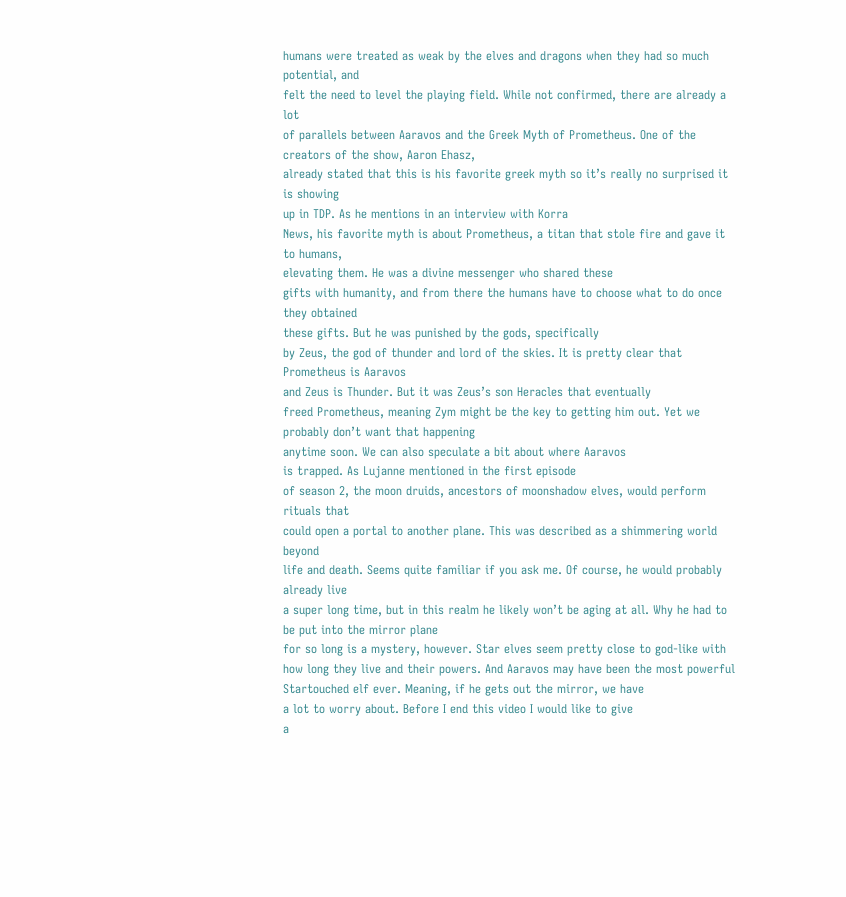humans were treated as weak by the elves and dragons when they had so much potential, and
felt the need to level the playing field. While not confirmed, there are already a lot
of parallels between Aaravos and the Greek Myth of Prometheus. One of the creators of the show, Aaron Ehasz,
already stated that this is his favorite greek myth so it’s really no surprised it is showing
up in TDP. As he mentions in an interview with Korra
News, his favorite myth is about Prometheus, a titan that stole fire and gave it to humans,
elevating them. He was a divine messenger who shared these
gifts with humanity, and from there the humans have to choose what to do once they obtained
these gifts. But he was punished by the gods, specifically
by Zeus, the god of thunder and lord of the skies. It is pretty clear that Prometheus is Aaravos
and Zeus is Thunder. But it was Zeus’s son Heracles that eventually
freed Prometheus, meaning Zym might be the key to getting him out. Yet we probably don’t want that happening
anytime soon. We can also speculate a bit about where Aaravos
is trapped. As Lujanne mentioned in the first episode
of season 2, the moon druids, ancestors of moonshadow elves, would perform rituals that
could open a portal to another plane. This was described as a shimmering world beyond
life and death. Seems quite familiar if you ask me. Of course, he would probably already live
a super long time, but in this realm he likely won’t be aging at all. Why he had to be put into the mirror plane
for so long is a mystery, however. Star elves seem pretty close to god-like with
how long they live and their powers. And Aaravos may have been the most powerful
Startouched elf ever. Meaning, if he gets out the mirror, we have
a lot to worry about. Before I end this video I would like to give
a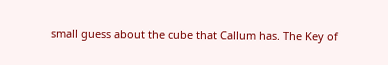small guess about the cube that Callum has. The Key of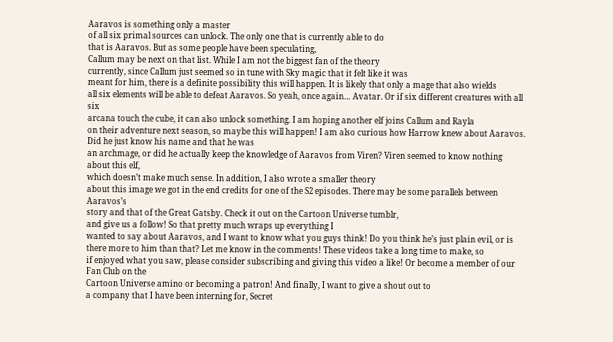Aaravos is something only a master
of all six primal sources can unlock. The only one that is currently able to do
that is Aaravos. But as some people have been speculating,
Callum may be next on that list. While I am not the biggest fan of the theory
currently, since Callum just seemed so in tune with Sky magic that it felt like it was
meant for him, there is a definite possibility this will happen. It is likely that only a mage that also wields
all six elements will be able to defeat Aaravos. So yeah, once again… Avatar. Or if six different creatures with all six
arcana touch the cube, it can also unlock something. I am hoping another elf joins Callum and Rayla
on their adventure next season, so maybe this will happen! I am also curious how Harrow knew about Aaravos. Did he just know his name and that he was
an archmage, or did he actually keep the knowledge of Aaravos from Viren? Viren seemed to know nothing about this elf,
which doesn’t make much sense. In addition, I also wrote a smaller theory
about this image we got in the end credits for one of the S2 episodes. There may be some parallels between Aaravos’s
story and that of the Great Gatsby. Check it out on the Cartoon Universe tumblr,
and give us a follow! So that pretty much wraps up everything I
wanted to say about Aaravos, and I want to know what you guys think! Do you think he’s just plain evil, or is
there more to him than that? Let me know in the comments! These videos take a long time to make, so
if enjoyed what you saw, please consider subscribing and giving this video a like! Or become a member of our Fan Club on the
Cartoon Universe amino or becoming a patron! And finally, I want to give a shout out to
a company that I have been interning for, Secret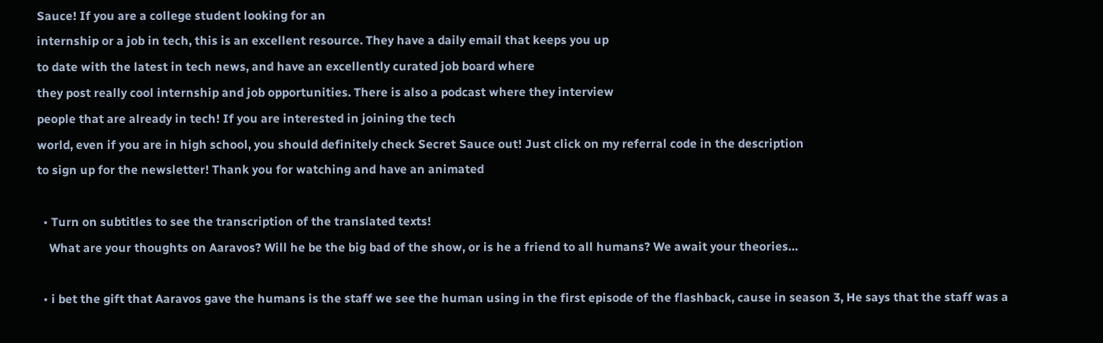Sauce! If you are a college student looking for an
internship or a job in tech, this is an excellent resource. They have a daily email that keeps you up
to date with the latest in tech news, and have an excellently curated job board where
they post really cool internship and job opportunities. There is also a podcast where they interview
people that are already in tech! If you are interested in joining the tech
world, even if you are in high school, you should definitely check Secret Sauce out! Just click on my referral code in the description
to sign up for the newsletter! Thank you for watching and have an animated

  • Turn on subtitles to see the transcription of the translated texts!
    What are your thoughts on Aaravos? Will he be the big bad of the show, or is he a friend to all humans? We await your theories…

  • i bet the gift that Aaravos gave the humans is the staff we see the human using in the first episode of the flashback, cause in season 3, He says that the staff was a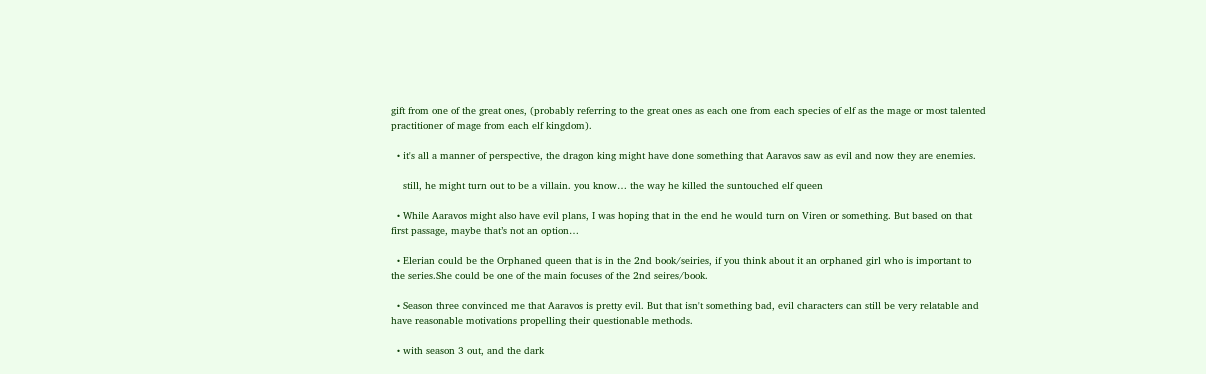gift from one of the great ones, (probably referring to the great ones as each one from each species of elf as the mage or most talented practitioner of mage from each elf kingdom).

  • it's all a manner of perspective, the dragon king might have done something that Aaravos saw as evil and now they are enemies.

    still, he might turn out to be a villain. you know… the way he killed the suntouched elf queen

  • While Aaravos might also have evil plans, I was hoping that in the end he would turn on Viren or something. But based on that first passage, maybe that’s not an option…

  • Elerian could be the Orphaned queen that is in the 2nd book/seiries, if you think about it an orphaned girl who is important to the series.She could be one of the main focuses of the 2nd seires/book.

  • Season three convinced me that Aaravos is pretty evil. But that isn't something bad, evil characters can still be very relatable and have reasonable motivations propelling their questionable methods.

  • with season 3 out, and the dark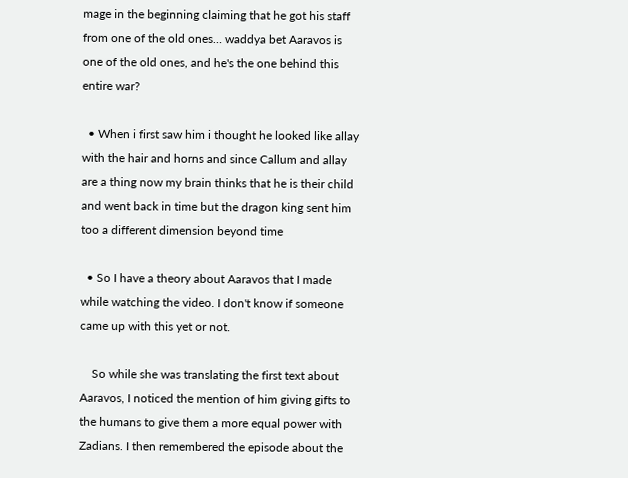mage in the beginning claiming that he got his staff from one of the old ones… waddya bet Aaravos is one of the old ones, and he's the one behind this entire war?

  • When i first saw him i thought he looked like allay with the hair and horns and since Callum and allay are a thing now my brain thinks that he is their child and went back in time but the dragon king sent him too a different dimension beyond time

  • So I have a theory about Aaravos that I made while watching the video. I don't know if someone came up with this yet or not.

    So while she was translating the first text about Aaravos, I noticed the mention of him giving gifts to the humans to give them a more equal power with Zadians. I then remembered the episode about the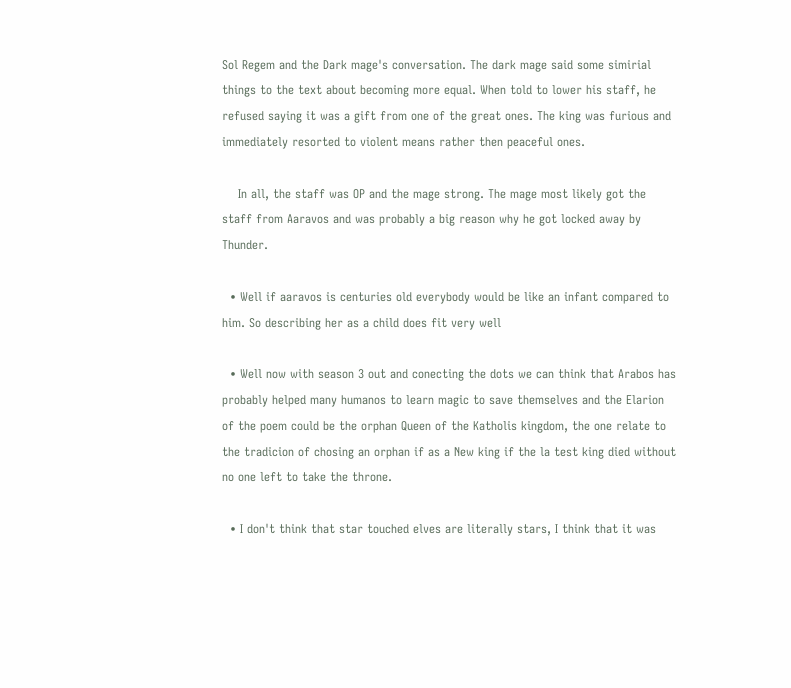Sol Regem and the Dark mage's conversation. The dark mage said some simirial things to the text about becoming more equal. When told to lower his staff, he refused saying it was a gift from one of the great ones. The king was furious and immediately resorted to violent means rather then peaceful ones.

    In all, the staff was OP and the mage strong. The mage most likely got the staff from Aaravos and was probably a big reason why he got locked away by Thunder.

  • Well if aaravos is centuries old everybody would be like an infant compared to him. So describing her as a child does fit very well

  • Well now with season 3 out and conecting the dots we can think that Arabos has probably helped many humanos to learn magic to save themselves and the Elarion of the poem could be the orphan Queen of the Katholis kingdom, the one relate to the tradicion of chosing an orphan if as a New king if the la test king died without no one left to take the throne.

  • I don't think that star touched elves are literally stars, I think that it was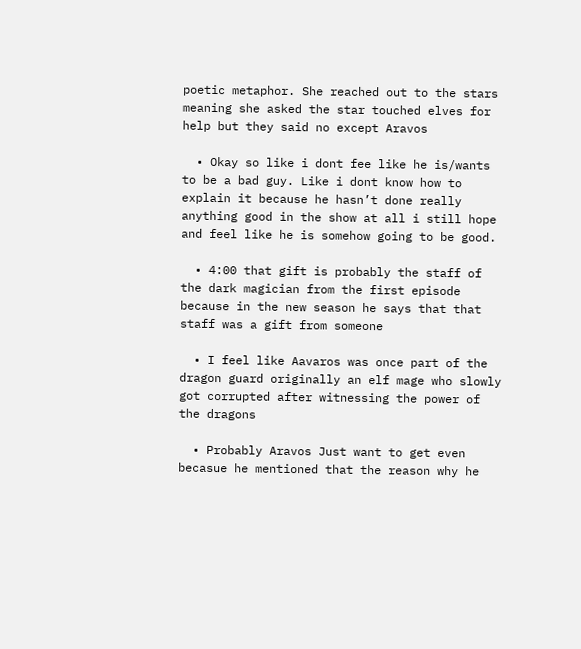poetic metaphor. She reached out to the stars meaning she asked the star touched elves for help but they said no except Aravos

  • Okay so like i dont fee like he is/wants to be a bad guy. Like i dont know how to explain it because he hasn’t done really anything good in the show at all i still hope and feel like he is somehow going to be good.

  • 4:00 that gift is probably the staff of the dark magician from the first episode because in the new season he says that that staff was a gift from someone

  • I feel like Aavaros was once part of the dragon guard originally an elf mage who slowly got corrupted after witnessing the power of the dragons

  • Probably Aravos Just want to get even becasue he mentioned that the reason why he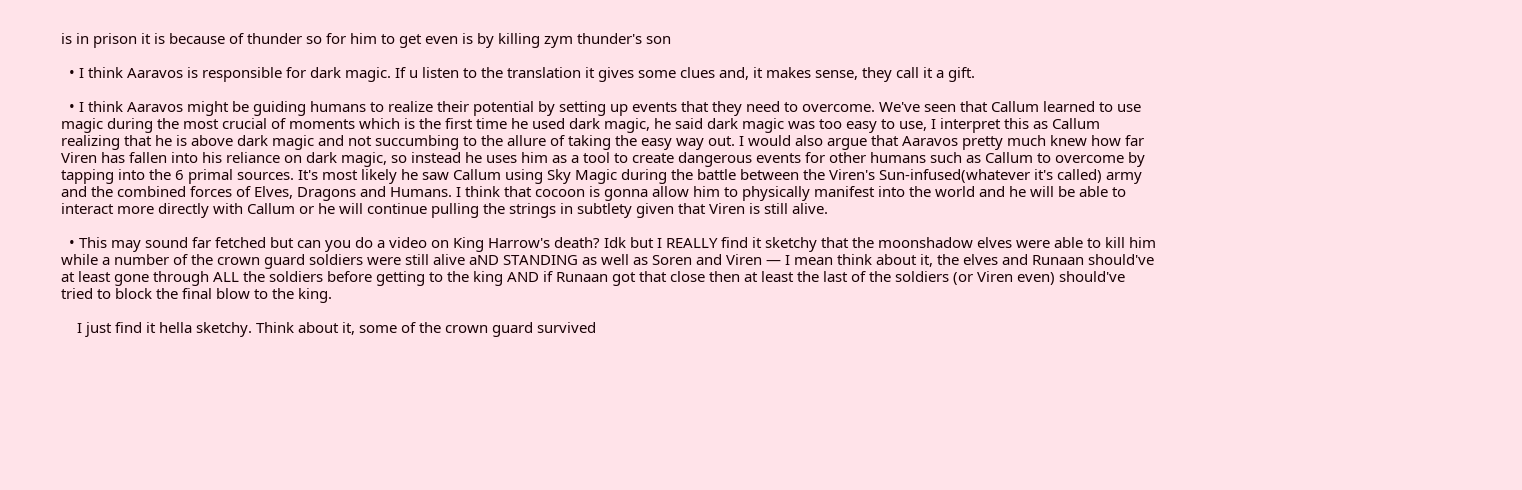is in prison it is because of thunder so for him to get even is by killing zym thunder's son

  • I think Aaravos is responsible for dark magic. If u listen to the translation it gives some clues and, it makes sense, they call it a gift.

  • I think Aaravos might be guiding humans to realize their potential by setting up events that they need to overcome. We've seen that Callum learned to use magic during the most crucial of moments which is the first time he used dark magic, he said dark magic was too easy to use, I interpret this as Callum realizing that he is above dark magic and not succumbing to the allure of taking the easy way out. I would also argue that Aaravos pretty much knew how far Viren has fallen into his reliance on dark magic, so instead he uses him as a tool to create dangerous events for other humans such as Callum to overcome by tapping into the 6 primal sources. It's most likely he saw Callum using Sky Magic during the battle between the Viren's Sun-infused(whatever it's called) army and the combined forces of Elves, Dragons and Humans. I think that cocoon is gonna allow him to physically manifest into the world and he will be able to interact more directly with Callum or he will continue pulling the strings in subtlety given that Viren is still alive.

  • This may sound far fetched but can you do a video on King Harrow's death? Idk but I REALLY find it sketchy that the moonshadow elves were able to kill him while a number of the crown guard soldiers were still alive aND STANDING as well as Soren and Viren — I mean think about it, the elves and Runaan should've at least gone through ALL the soldiers before getting to the king AND if Runaan got that close then at least the last of the soldiers (or Viren even) should've tried to block the final blow to the king.

    I just find it hella sketchy. Think about it, some of the crown guard survived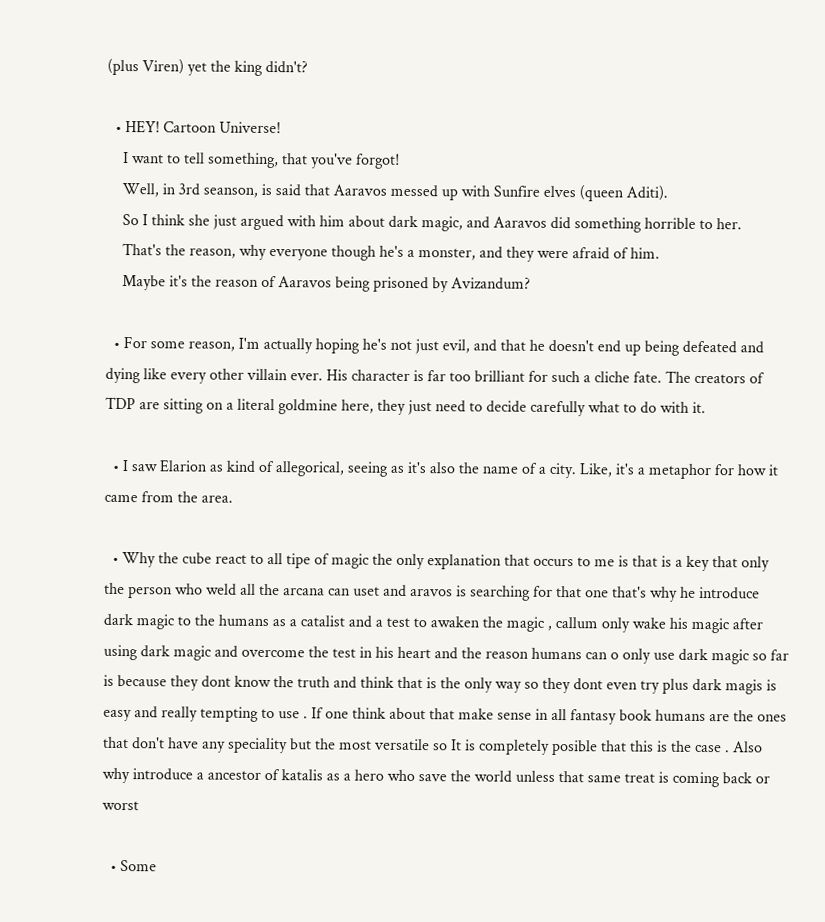(plus Viren) yet the king didn't?

  • HEY! Cartoon Universe!
    I want to tell something, that you've forgot!
    Well, in 3rd seanson, is said that Aaravos messed up with Sunfire elves (queen Aditi).
    So I think she just argued with him about dark magic, and Aaravos did something horrible to her.
    That's the reason, why everyone though he's a monster, and they were afraid of him.
    Maybe it's the reason of Aaravos being prisoned by Avizandum?

  • For some reason, I'm actually hoping he's not just evil, and that he doesn't end up being defeated and dying like every other villain ever. His character is far too brilliant for such a cliche fate. The creators of TDP are sitting on a literal goldmine here, they just need to decide carefully what to do with it.

  • I saw Elarion as kind of allegorical, seeing as it's also the name of a city. Like, it's a metaphor for how it came from the area.

  • Why the cube react to all tipe of magic the only explanation that occurs to me is that is a key that only the person who weld all the arcana can uset and aravos is searching for that one that's why he introduce dark magic to the humans as a catalist and a test to awaken the magic , callum only wake his magic after using dark magic and overcome the test in his heart and the reason humans can o only use dark magic so far is because they dont know the truth and think that is the only way so they dont even try plus dark magis is easy and really tempting to use . If one think about that make sense in all fantasy book humans are the ones that don't have any speciality but the most versatile so It is completely posible that this is the case . Also why introduce a ancestor of katalis as a hero who save the world unless that same treat is coming back or worst

  • Some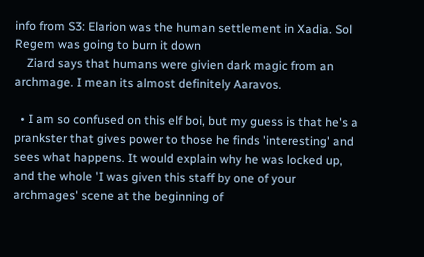info from S3: Elarion was the human settlement in Xadia. Sol Regem was going to burn it down
    Ziard says that humans were givien dark magic from an archmage. I mean its almost definitely Aaravos.

  • I am so confused on this elf boi, but my guess is that he's a prankster that gives power to those he finds 'interesting' and sees what happens. It would explain why he was locked up, and the whole 'I was given this staff by one of your archmages' scene at the beginning of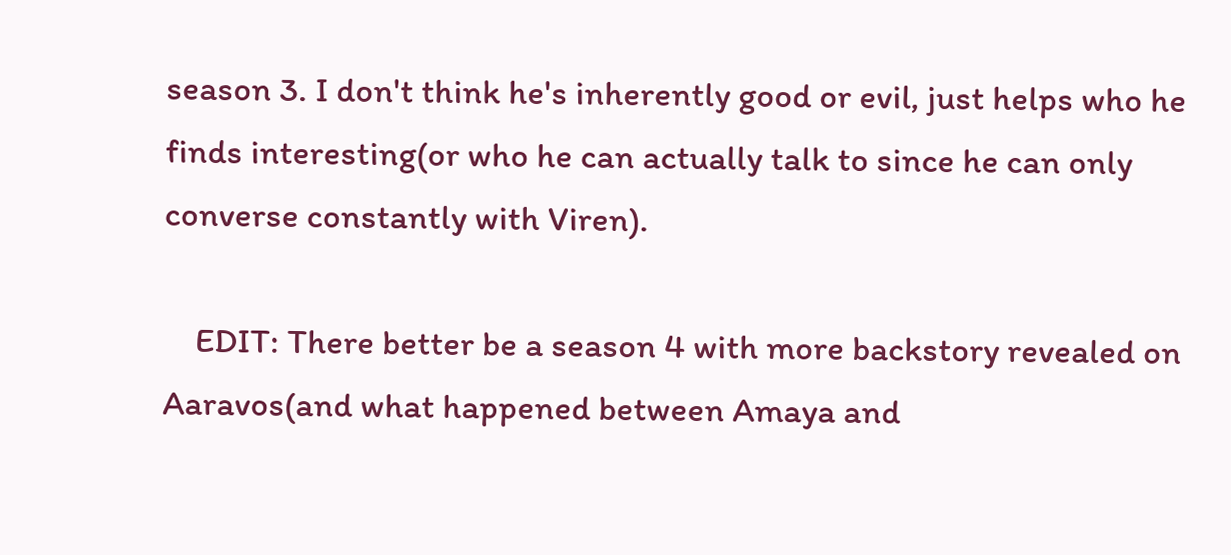season 3. I don't think he's inherently good or evil, just helps who he finds interesting(or who he can actually talk to since he can only converse constantly with Viren).

    EDIT: There better be a season 4 with more backstory revealed on Aaravos(and what happened between Amaya and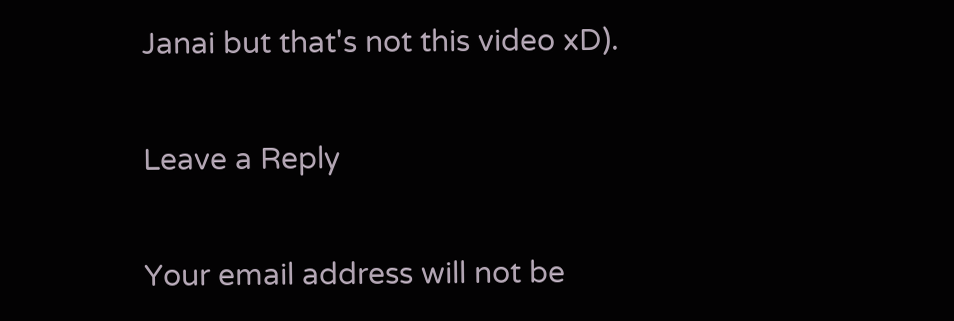Janai but that's not this video xD).

Leave a Reply

Your email address will not be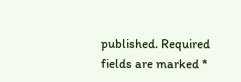published. Required fields are marked *